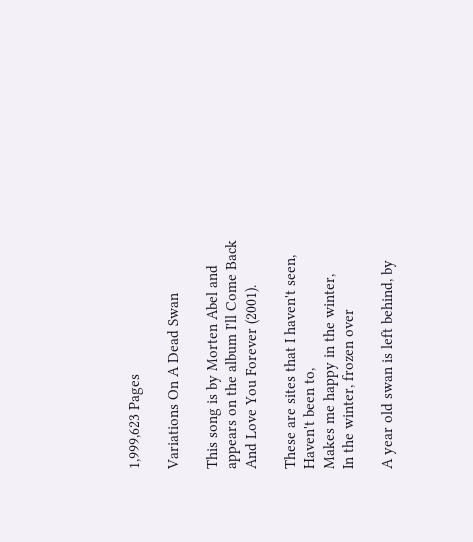1,999,623 Pages

Variations On A Dead Swan

This song is by Morten Abel and appears on the album I'll Come Back And Love You Forever (2001).

These are sites that I haven't seen,
Haven't been to,
Makes me happy in the winter,
In the winter, frozen over

A year old swan is left behind, by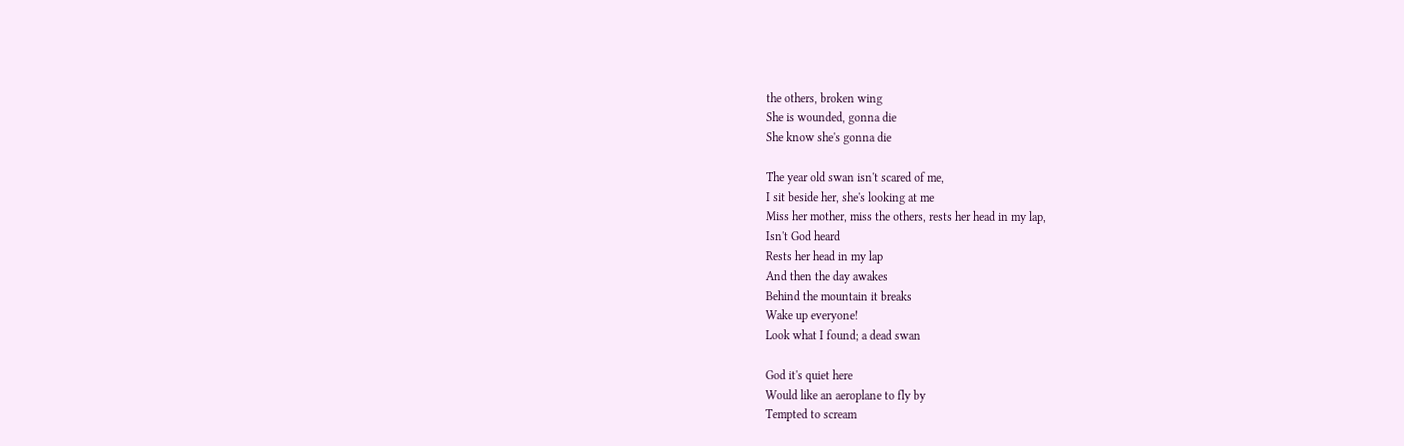the others, broken wing
She is wounded, gonna die
She know she's gonna die

The year old swan isn't scared of me,
I sit beside her, she's looking at me
Miss her mother, miss the others, rests her head in my lap,
Isn't God heard
Rests her head in my lap
And then the day awakes
Behind the mountain it breaks
Wake up everyone!
Look what I found; a dead swan

God it's quiet here
Would like an aeroplane to fly by
Tempted to scream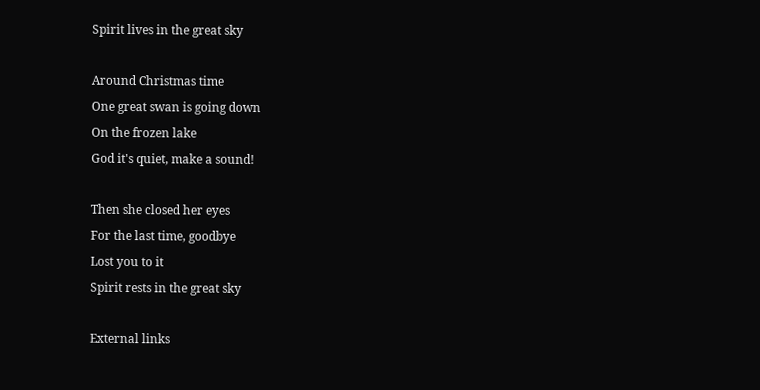Spirit lives in the great sky

Around Christmas time
One great swan is going down
On the frozen lake
God it's quiet, make a sound!

Then she closed her eyes
For the last time, goodbye
Lost you to it
Spirit rests in the great sky

External links